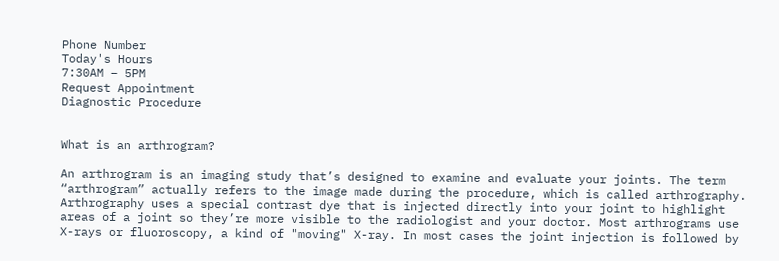Phone Number
Today's Hours
7:30AM – 5PM
Request Appointment
Diagnostic Procedure


What is an arthrogram?

An arthrogram is an imaging study that’s designed to examine and evaluate your joints. The term “arthrogram” actually refers to the image made during the procedure, which is called arthrography. Arthrography uses a special contrast dye that is injected directly into your joint to highlight areas of a joint so they’re more visible to the radiologist and your doctor. Most arthrograms use X-rays or fluoroscopy, a kind of "moving" X-ray. In most cases the joint injection is followed by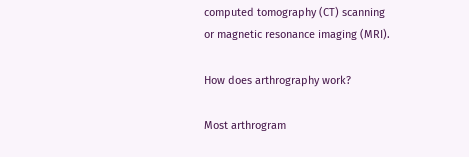computed tomography (CT) scanning or magnetic resonance imaging (MRI).

How does arthrography work?

Most arthrogram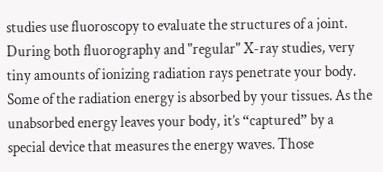studies use fluoroscopy to evaluate the structures of a joint. During both fluorography and "regular" X-ray studies, very tiny amounts of ionizing radiation rays penetrate your body. Some of the radiation energy is absorbed by your tissues. As the unabsorbed energy leaves your body, it’s “captured” by a special device that measures the energy waves. Those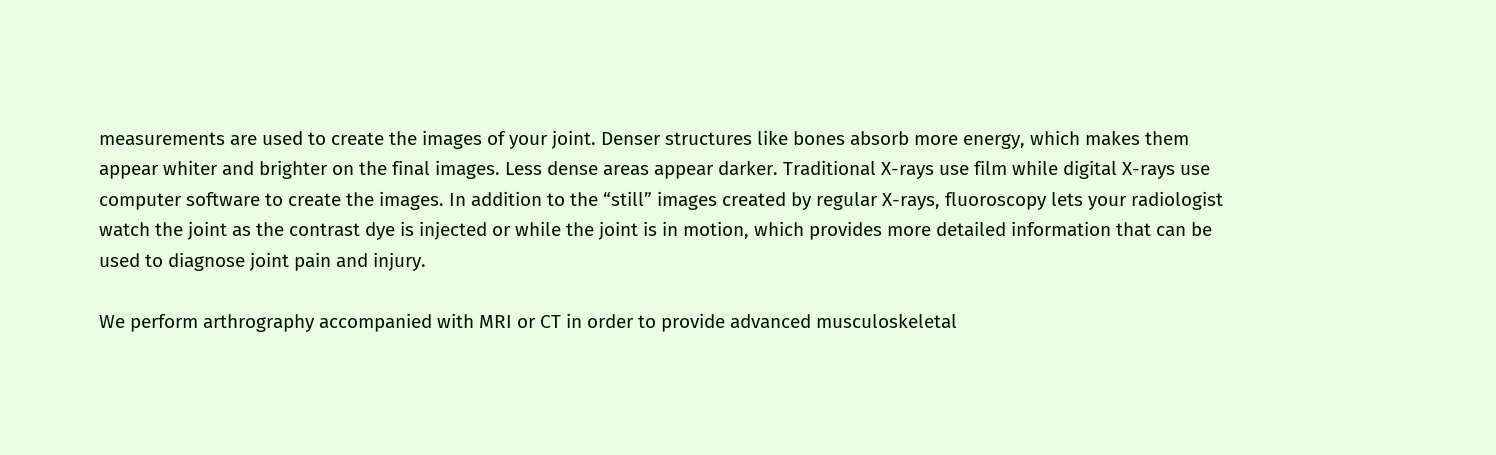measurements are used to create the images of your joint. Denser structures like bones absorb more energy, which makes them appear whiter and brighter on the final images. Less dense areas appear darker. Traditional X-rays use film while digital X-rays use computer software to create the images. In addition to the “still” images created by regular X-rays, fluoroscopy lets your radiologist watch the joint as the contrast dye is injected or while the joint is in motion, which provides more detailed information that can be used to diagnose joint pain and injury.

We perform arthrography accompanied with MRI or CT in order to provide advanced musculoskeletal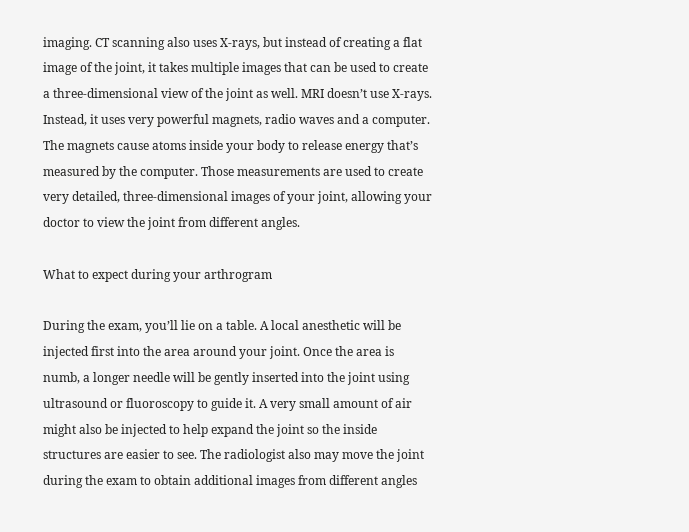imaging. CT scanning also uses X-rays, but instead of creating a flat image of the joint, it takes multiple images that can be used to create a three-dimensional view of the joint as well. MRI doesn’t use X-rays. Instead, it uses very powerful magnets, radio waves and a computer. The magnets cause atoms inside your body to release energy that’s measured by the computer. Those measurements are used to create very detailed, three-dimensional images of your joint, allowing your doctor to view the joint from different angles.

What to expect during your arthrogram

During the exam, you’ll lie on a table. A local anesthetic will be injected first into the area around your joint. Once the area is numb, a longer needle will be gently inserted into the joint using ultrasound or fluoroscopy to guide it. A very small amount of air might also be injected to help expand the joint so the inside structures are easier to see. The radiologist also may move the joint during the exam to obtain additional images from different angles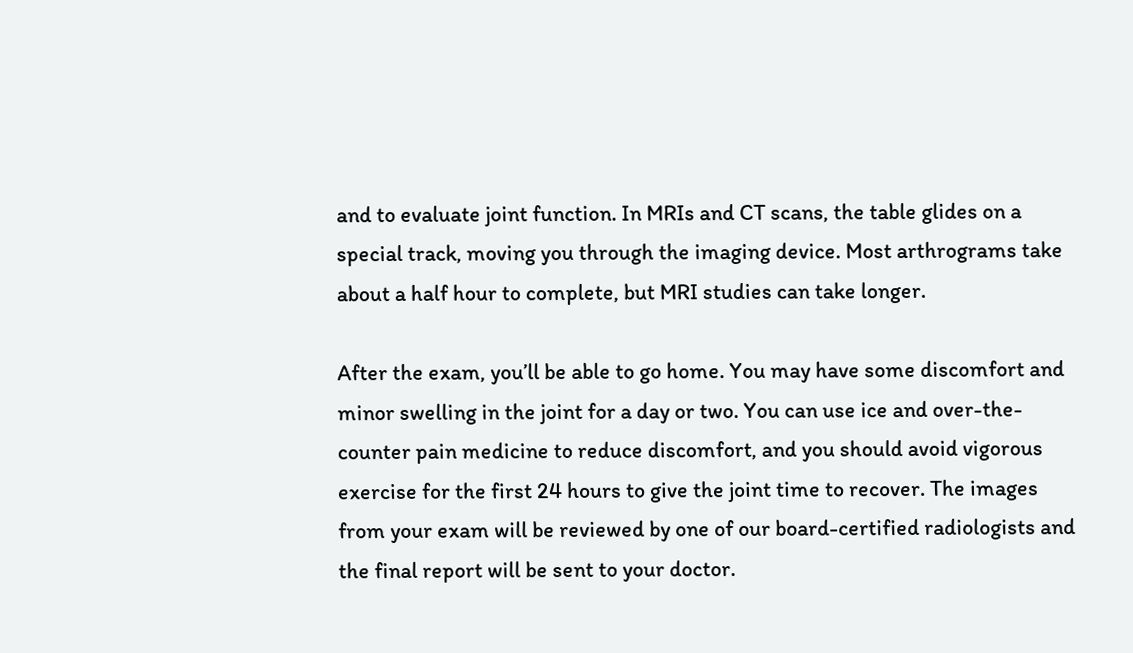and to evaluate joint function. In MRIs and CT scans, the table glides on a special track, moving you through the imaging device. Most arthrograms take about a half hour to complete, but MRI studies can take longer.

After the exam, you’ll be able to go home. You may have some discomfort and minor swelling in the joint for a day or two. You can use ice and over-the-counter pain medicine to reduce discomfort, and you should avoid vigorous exercise for the first 24 hours to give the joint time to recover. The images from your exam will be reviewed by one of our board-certified radiologists and the final report will be sent to your doctor.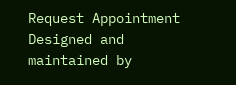Request Appointment
Designed and maintained by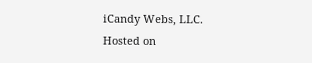iCandy Webs, LLC.
Hosted on